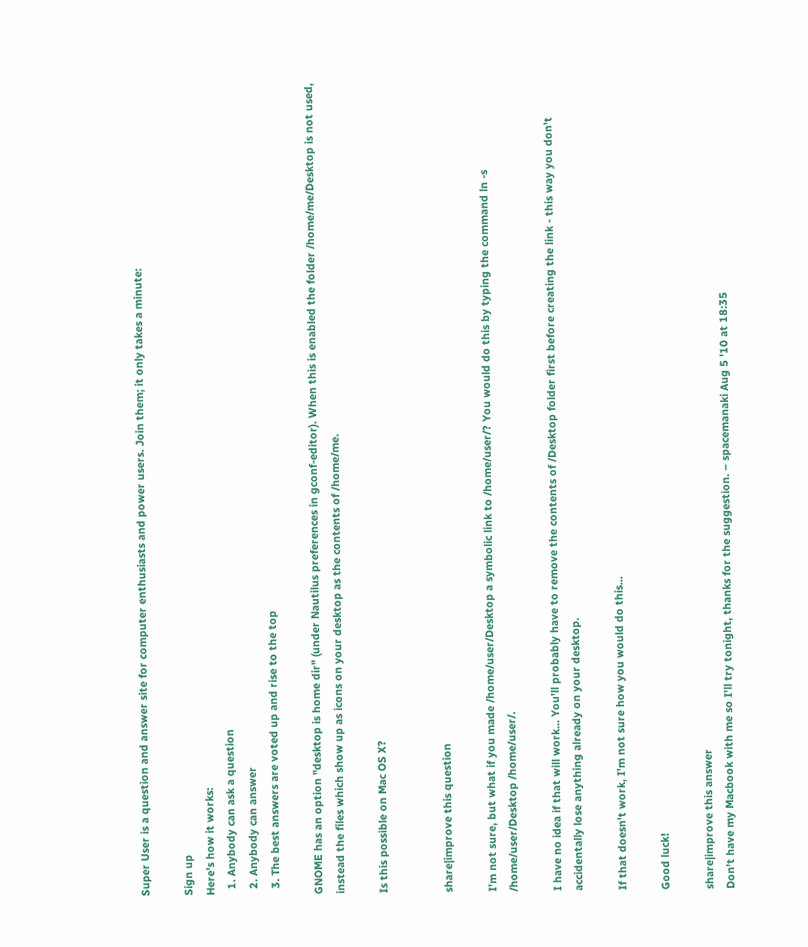Super User is a question and answer site for computer enthusiasts and power users. Join them; it only takes a minute:

Sign up
Here's how it works:
  1. Anybody can ask a question
  2. Anybody can answer
  3. The best answers are voted up and rise to the top

GNOME has an option "desktop is home dir" (under Nautilus preferences in gconf-editor). When this is enabled the folder /home/me/Desktop is not used, instead the files which show up as icons on your desktop as the contents of /home/me.

Is this possible on Mac OS X?


share|improve this question

I'm not sure, but what if you made /home/user/Desktop a symbolic link to /home/user/? You would do this by typing the command ln -s /home/user/Desktop /home/user/.

I have no idea if that will work... You'll probably have to remove the contents of /Desktop folder first before creating the link - this way you don't accidentally lose anything already on your desktop.

If that doesn't work, I'm not sure how you would do this...

Good luck!

share|improve this answer
Don't have my Macbook with me so I'll try tonight, thanks for the suggestion. – spacemanaki Aug 5 '10 at 18:35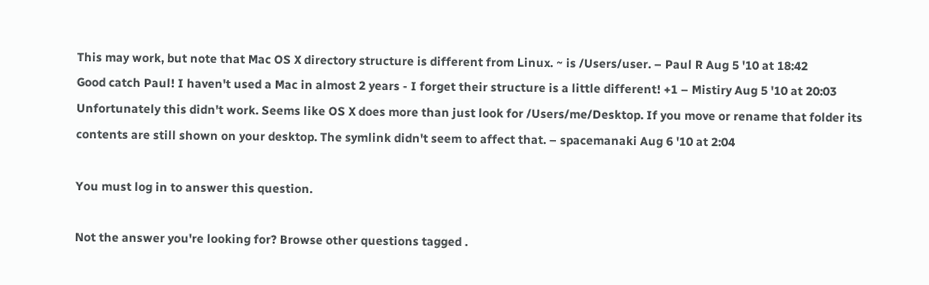This may work, but note that Mac OS X directory structure is different from Linux. ~ is /Users/user. – Paul R Aug 5 '10 at 18:42
Good catch Paul! I haven't used a Mac in almost 2 years - I forget their structure is a little different! +1 – Mistiry Aug 5 '10 at 20:03
Unfortunately this didn't work. Seems like OS X does more than just look for /Users/me/Desktop. If you move or rename that folder its contents are still shown on your desktop. The symlink didn't seem to affect that. – spacemanaki Aug 6 '10 at 2:04

You must log in to answer this question.

Not the answer you're looking for? Browse other questions tagged .